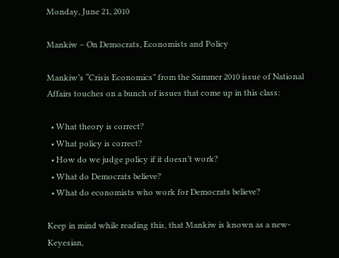Monday, June 21, 2010

Mankiw – On Democrats, Economists and Policy

Mankiw’s “Crisis Economics” from the Summer 2010 issue of National Affairs touches on a bunch of issues that come up in this class:

  • What theory is correct?
  • What policy is correct?
  • How do we judge policy if it doesn’t work?
  • What do Democrats believe?
  • What do economists who work for Democrats believe?

Keep in mind while reading this, that Mankiw is known as a new-Keyesian,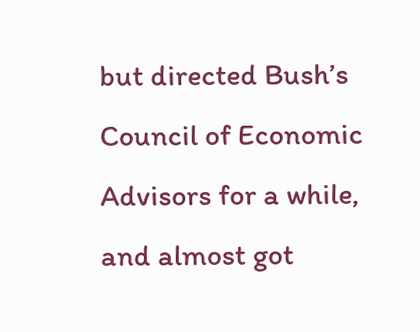but directed Bush’s Council of Economic Advisors for a while, and almost got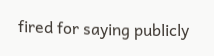fired for saying publicly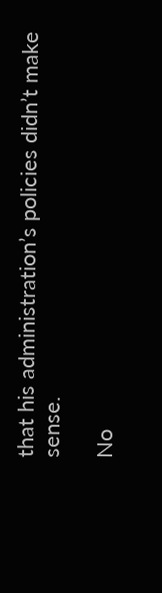that his administration’s policies didn’t make sense.

No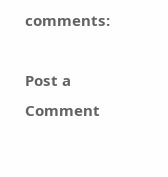comments:

Post a Comment